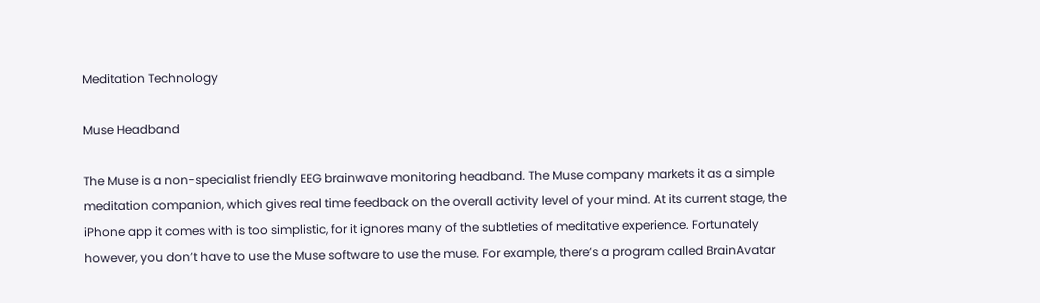Meditation Technology

Muse Headband

The Muse is a non-specialist friendly EEG brainwave monitoring headband. The Muse company markets it as a simple meditation companion, which gives real time feedback on the overall activity level of your mind. At its current stage, the iPhone app it comes with is too simplistic, for it ignores many of the subtleties of meditative experience. Fortunately however, you don’t have to use the Muse software to use the muse. For example, there’s a program called BrainAvatar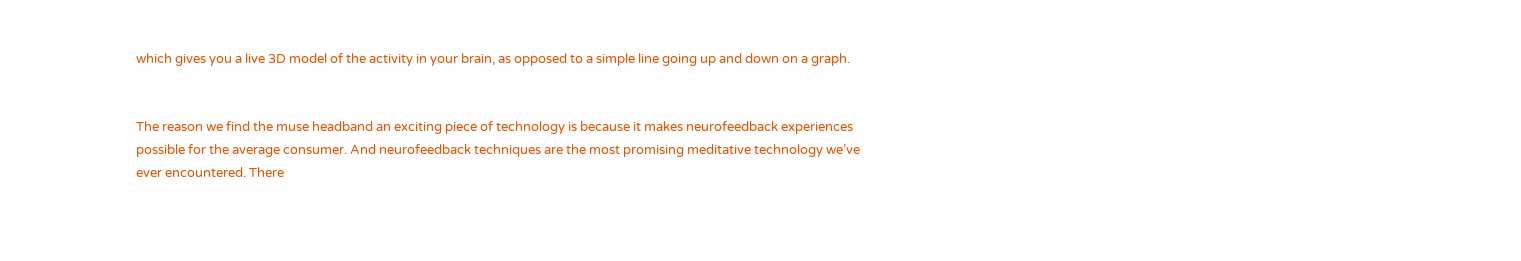which gives you a live 3D model of the activity in your brain, as opposed to a simple line going up and down on a graph.


The reason we find the muse headband an exciting piece of technology is because it makes neurofeedback experiences possible for the average consumer. And neurofeedback techniques are the most promising meditative technology we’ve ever encountered. There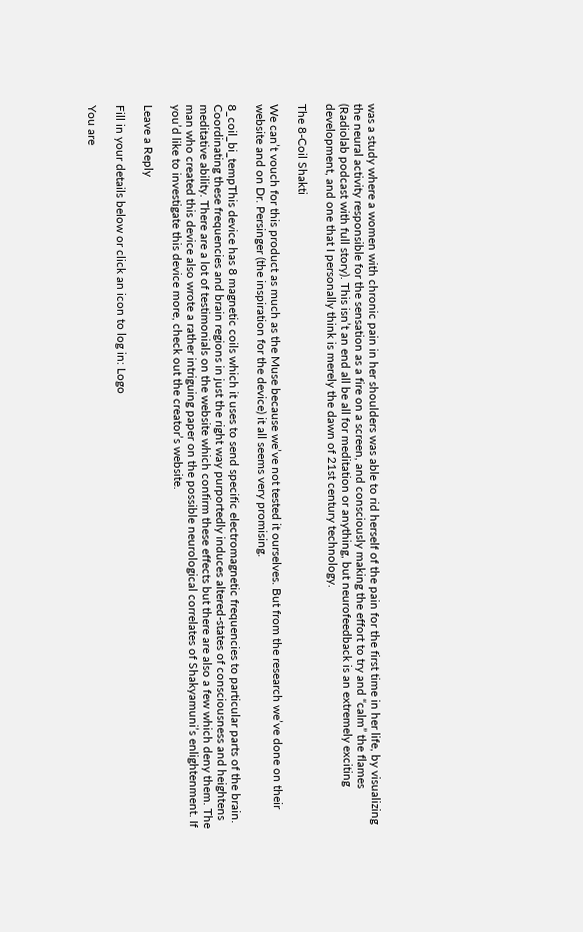was a study where a women with chronic pain in her shoulders was able to rid herself of the pain for the first time in her life, by visualizing the neural activity responsible for the sensation as a fire on a screen, and consciously making the effort to try and “calm” the flames (Radiolab podcast with full story). This isn’t an end all be all for meditation or anything, but neurofeedback is an extremely exciting development, and one that I personally think is merely the dawn of 21st century technology.

The 8-Coil Shakti

We can’t vouch for this product as much as the Muse because we’ve not tested it ourselves. But from the research we’ve done on their website and on Dr. Persinger (the inspiration for the device) it all seems very promising.

8_coil_bi_tempThis device has 8 magnetic coils which it uses to send specific electromagnetic frequencies to particular parts of the brain. Coordinating these frequencies and brain regions in just the right way purportedly induces altered-states of consciousness and heightens meditative ability. There are a lot of testimonials on the website which confirm these effects but there are also a few which deny them. The man who created this device also wrote a rather intriguing paper on the possible neurological correlates of Shakyamuni’s enlightenment. If you’d like to investigate this device more, check out the creator’s website.

Leave a Reply

Fill in your details below or click an icon to log in: Logo

You are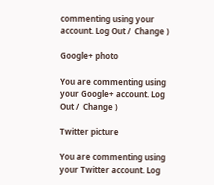commenting using your account. Log Out /  Change )

Google+ photo

You are commenting using your Google+ account. Log Out /  Change )

Twitter picture

You are commenting using your Twitter account. Log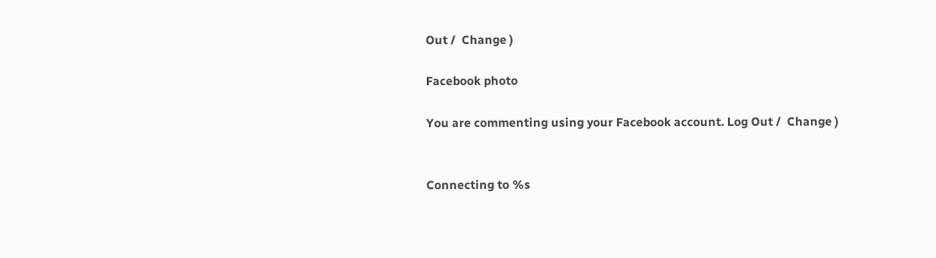Out /  Change )

Facebook photo

You are commenting using your Facebook account. Log Out /  Change )


Connecting to %s